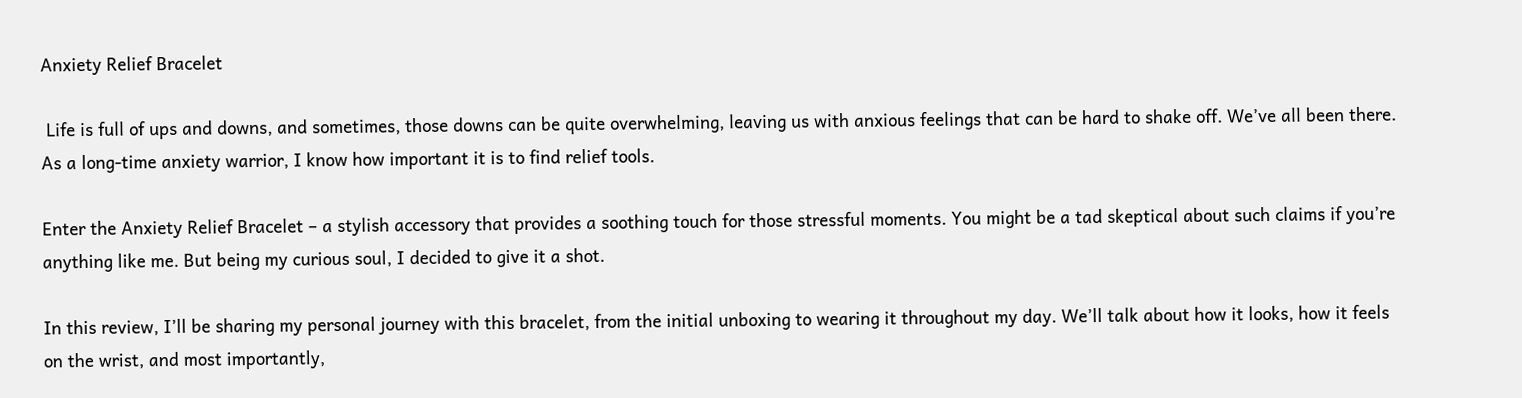Anxiety Relief Bracelet

 Life is full of ups and downs, and sometimes, those downs can be quite overwhelming, leaving us with anxious feelings that can be hard to shake off. We’ve all been there. As a long-time anxiety warrior, I know how important it is to find relief tools.

Enter the Anxiety Relief Bracelet – a stylish accessory that provides a soothing touch for those stressful moments. You might be a tad skeptical about such claims if you’re anything like me. But being my curious soul, I decided to give it a shot.

In this review, I’ll be sharing my personal journey with this bracelet, from the initial unboxing to wearing it throughout my day. We’ll talk about how it looks, how it feels on the wrist, and most importantly,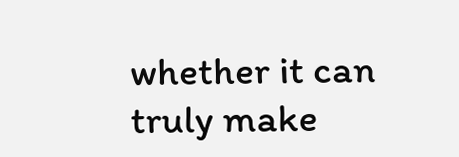whether it can truly make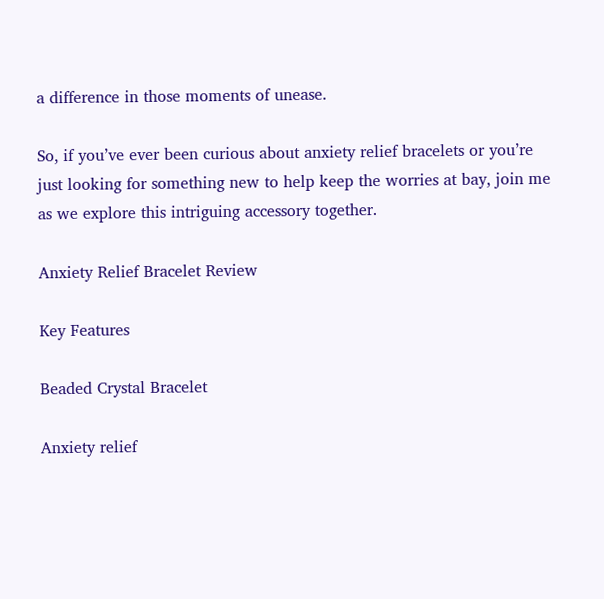a difference in those moments of unease.

So, if you’ve ever been curious about anxiety relief bracelets or you’re just looking for something new to help keep the worries at bay, join me as we explore this intriguing accessory together.

Anxiety Relief Bracelet Review

Key Features

Beaded Crystal Bracelet

Anxiety relief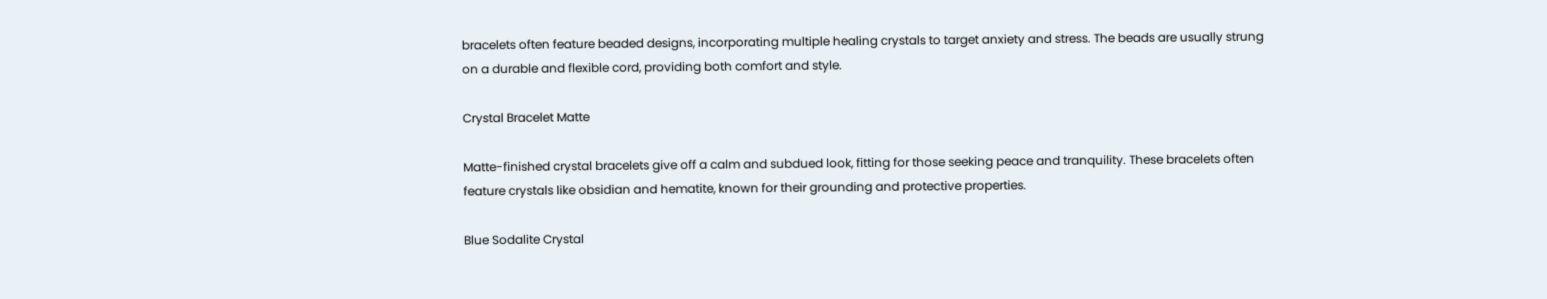bracelets often feature beaded designs, incorporating multiple healing crystals to target anxiety and stress. The beads are usually strung on a durable and flexible cord, providing both comfort and style.

Crystal Bracelet Matte

Matte-finished crystal bracelets give off a calm and subdued look, fitting for those seeking peace and tranquility. These bracelets often feature crystals like obsidian and hematite, known for their grounding and protective properties.

Blue Sodalite Crystal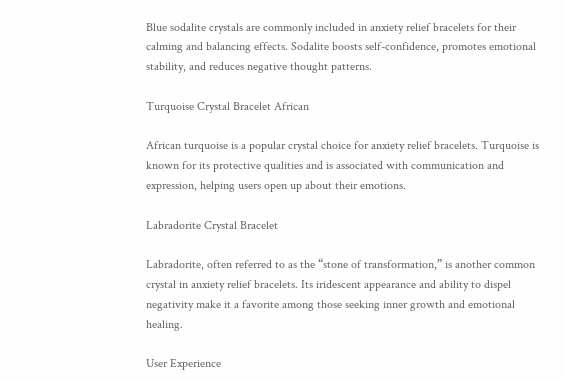Blue sodalite crystals are commonly included in anxiety relief bracelets for their calming and balancing effects. Sodalite boosts self-confidence, promotes emotional stability, and reduces negative thought patterns.

Turquoise Crystal Bracelet African

African turquoise is a popular crystal choice for anxiety relief bracelets. Turquoise is known for its protective qualities and is associated with communication and expression, helping users open up about their emotions.

Labradorite Crystal Bracelet

Labradorite, often referred to as the “stone of transformation,” is another common crystal in anxiety relief bracelets. Its iridescent appearance and ability to dispel negativity make it a favorite among those seeking inner growth and emotional healing.

User Experience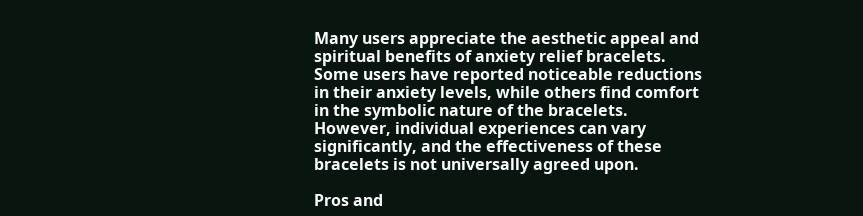Many users appreciate the aesthetic appeal and spiritual benefits of anxiety relief bracelets. Some users have reported noticeable reductions in their anxiety levels, while others find comfort in the symbolic nature of the bracelets. However, individual experiences can vary significantly, and the effectiveness of these bracelets is not universally agreed upon.

Pros and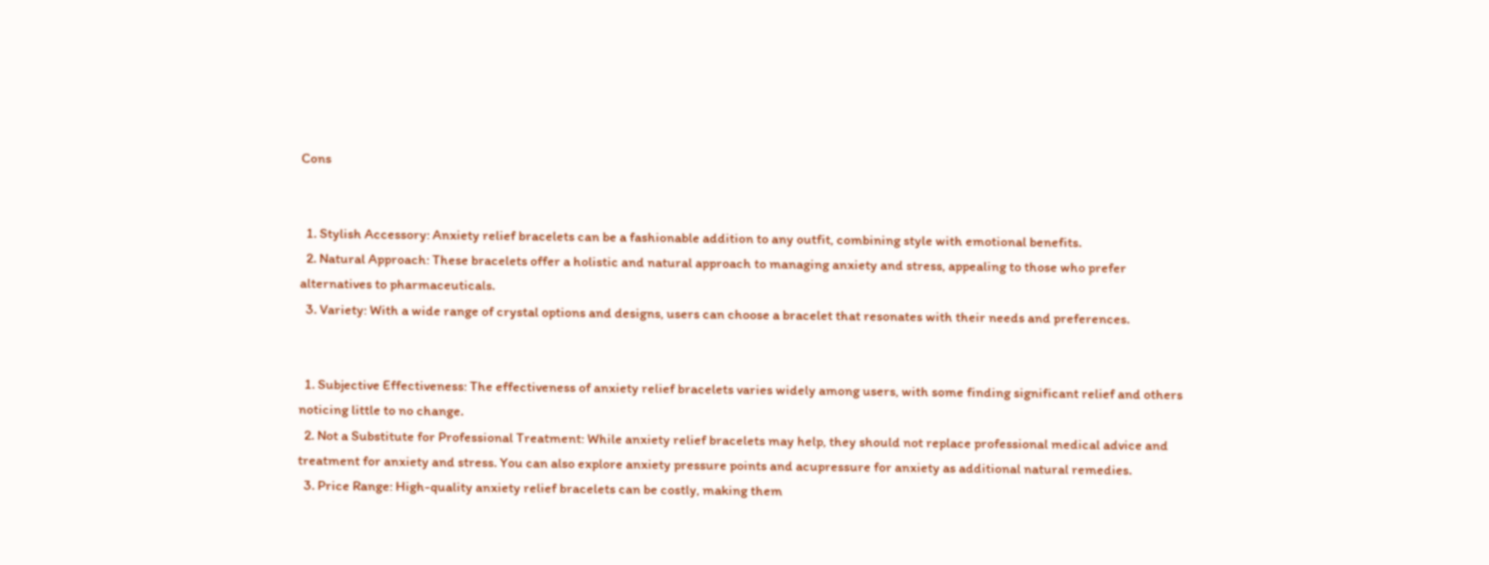Cons


  1. Stylish Accessory: Anxiety relief bracelets can be a fashionable addition to any outfit, combining style with emotional benefits.
  2. Natural Approach: These bracelets offer a holistic and natural approach to managing anxiety and stress, appealing to those who prefer alternatives to pharmaceuticals.
  3. Variety: With a wide range of crystal options and designs, users can choose a bracelet that resonates with their needs and preferences.


  1. Subjective Effectiveness: The effectiveness of anxiety relief bracelets varies widely among users, with some finding significant relief and others noticing little to no change.
  2. Not a Substitute for Professional Treatment: While anxiety relief bracelets may help, they should not replace professional medical advice and treatment for anxiety and stress. You can also explore anxiety pressure points and acupressure for anxiety as additional natural remedies.
  3. Price Range: High-quality anxiety relief bracelets can be costly, making them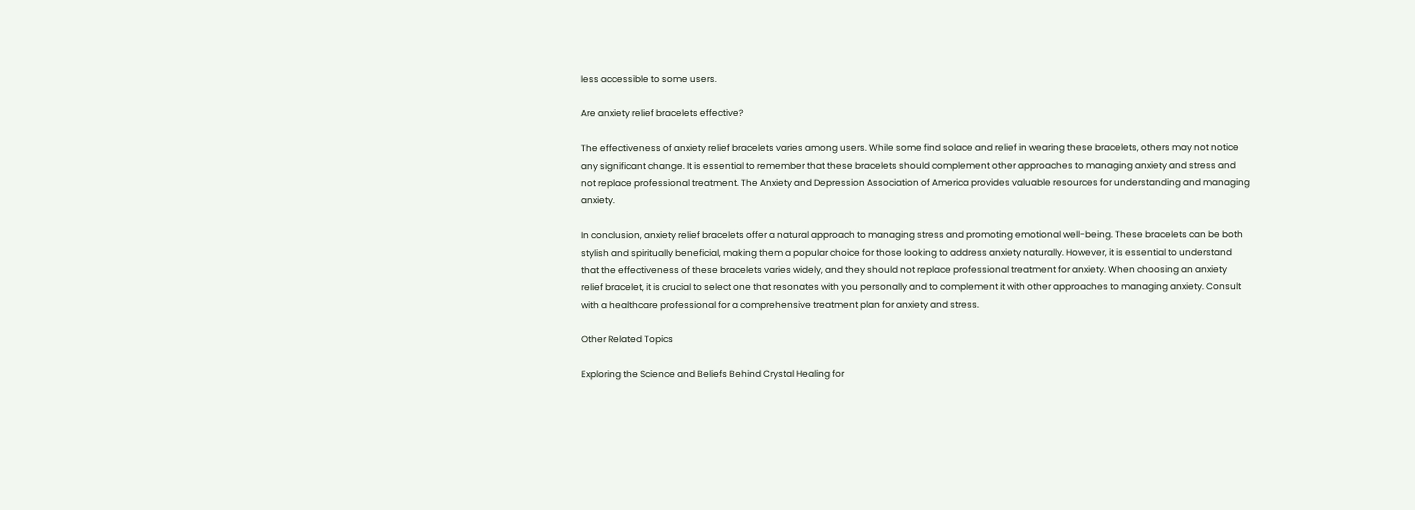less accessible to some users.

Are anxiety relief bracelets effective?

The effectiveness of anxiety relief bracelets varies among users. While some find solace and relief in wearing these bracelets, others may not notice any significant change. It is essential to remember that these bracelets should complement other approaches to managing anxiety and stress and not replace professional treatment. The Anxiety and Depression Association of America provides valuable resources for understanding and managing anxiety.

In conclusion, anxiety relief bracelets offer a natural approach to managing stress and promoting emotional well-being. These bracelets can be both stylish and spiritually beneficial, making them a popular choice for those looking to address anxiety naturally. However, it is essential to understand that the effectiveness of these bracelets varies widely, and they should not replace professional treatment for anxiety. When choosing an anxiety relief bracelet, it is crucial to select one that resonates with you personally and to complement it with other approaches to managing anxiety. Consult with a healthcare professional for a comprehensive treatment plan for anxiety and stress.

Other Related Topics

Exploring the Science and Beliefs Behind Crystal Healing for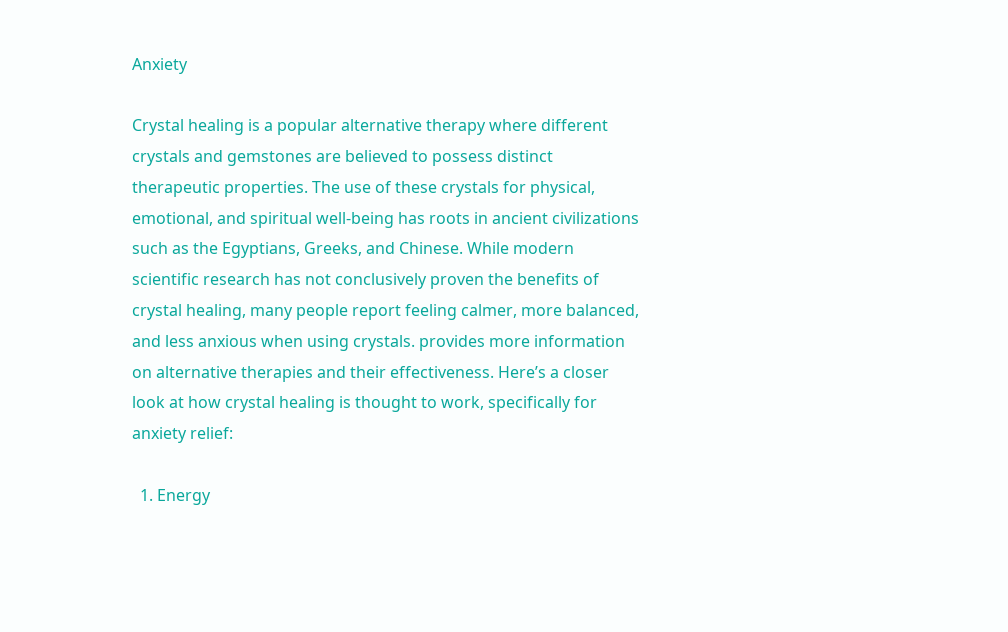Anxiety

Crystal healing is a popular alternative therapy where different crystals and gemstones are believed to possess distinct therapeutic properties. The use of these crystals for physical, emotional, and spiritual well-being has roots in ancient civilizations such as the Egyptians, Greeks, and Chinese. While modern scientific research has not conclusively proven the benefits of crystal healing, many people report feeling calmer, more balanced, and less anxious when using crystals. provides more information on alternative therapies and their effectiveness. Here’s a closer look at how crystal healing is thought to work, specifically for anxiety relief:

  1. Energy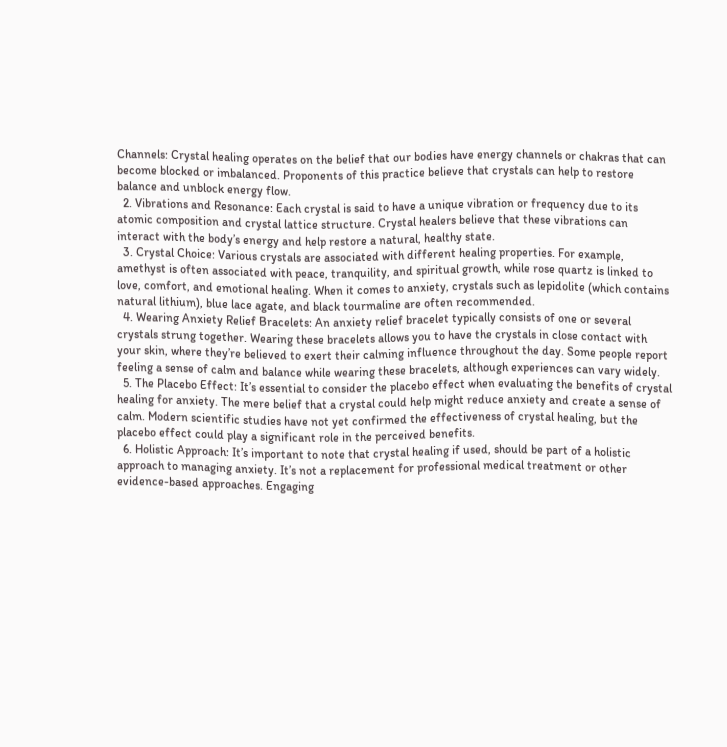Channels: Crystal healing operates on the belief that our bodies have energy channels or chakras that can become blocked or imbalanced. Proponents of this practice believe that crystals can help to restore balance and unblock energy flow.
  2. Vibrations and Resonance: Each crystal is said to have a unique vibration or frequency due to its atomic composition and crystal lattice structure. Crystal healers believe that these vibrations can interact with the body’s energy and help restore a natural, healthy state.
  3. Crystal Choice: Various crystals are associated with different healing properties. For example, amethyst is often associated with peace, tranquility, and spiritual growth, while rose quartz is linked to love, comfort, and emotional healing. When it comes to anxiety, crystals such as lepidolite (which contains natural lithium), blue lace agate, and black tourmaline are often recommended.
  4. Wearing Anxiety Relief Bracelets: An anxiety relief bracelet typically consists of one or several crystals strung together. Wearing these bracelets allows you to have the crystals in close contact with your skin, where they’re believed to exert their calming influence throughout the day. Some people report feeling a sense of calm and balance while wearing these bracelets, although experiences can vary widely.
  5. The Placebo Effect: It’s essential to consider the placebo effect when evaluating the benefits of crystal healing for anxiety. The mere belief that a crystal could help might reduce anxiety and create a sense of calm. Modern scientific studies have not yet confirmed the effectiveness of crystal healing, but the placebo effect could play a significant role in the perceived benefits.
  6. Holistic Approach: It’s important to note that crystal healing if used, should be part of a holistic approach to managing anxiety. It’s not a replacement for professional medical treatment or other evidence-based approaches. Engaging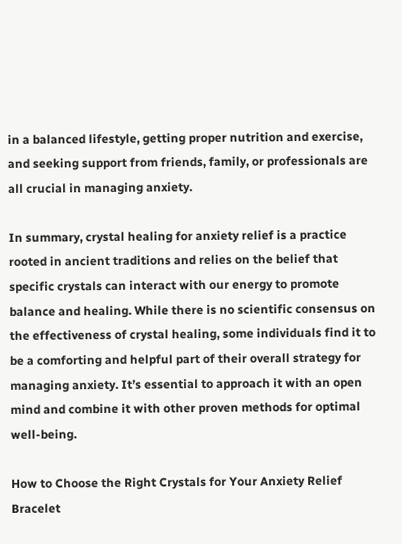in a balanced lifestyle, getting proper nutrition and exercise, and seeking support from friends, family, or professionals are all crucial in managing anxiety.

In summary, crystal healing for anxiety relief is a practice rooted in ancient traditions and relies on the belief that specific crystals can interact with our energy to promote balance and healing. While there is no scientific consensus on the effectiveness of crystal healing, some individuals find it to be a comforting and helpful part of their overall strategy for managing anxiety. It’s essential to approach it with an open mind and combine it with other proven methods for optimal well-being.

How to Choose the Right Crystals for Your Anxiety Relief Bracelet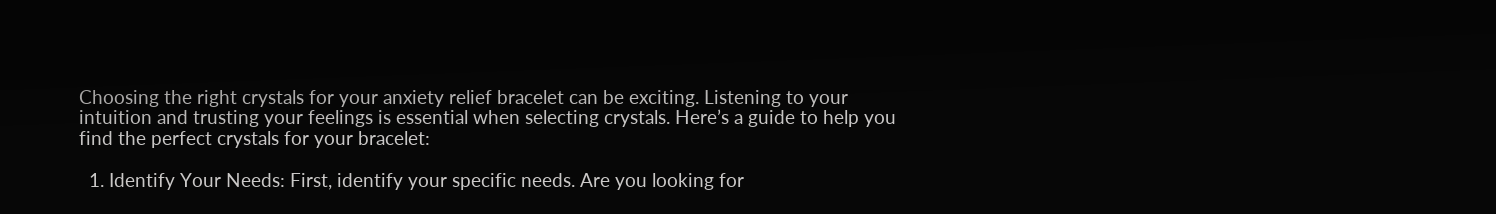Choosing the right crystals for your anxiety relief bracelet can be exciting. Listening to your intuition and trusting your feelings is essential when selecting crystals. Here’s a guide to help you find the perfect crystals for your bracelet:

  1. Identify Your Needs: First, identify your specific needs. Are you looking for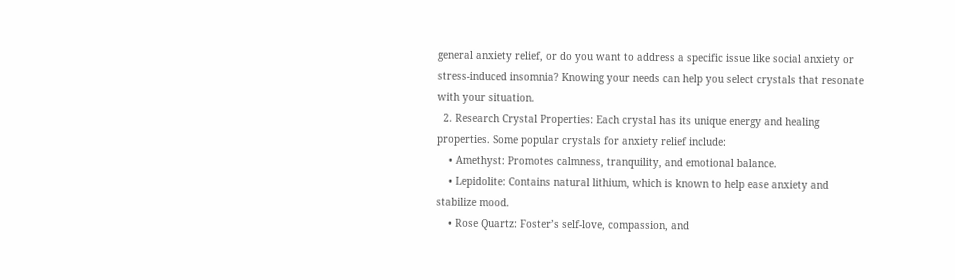general anxiety relief, or do you want to address a specific issue like social anxiety or stress-induced insomnia? Knowing your needs can help you select crystals that resonate with your situation.
  2. Research Crystal Properties: Each crystal has its unique energy and healing properties. Some popular crystals for anxiety relief include:
    • Amethyst: Promotes calmness, tranquility, and emotional balance.
    • Lepidolite: Contains natural lithium, which is known to help ease anxiety and stabilize mood.
    • Rose Quartz: Foster’s self-love, compassion, and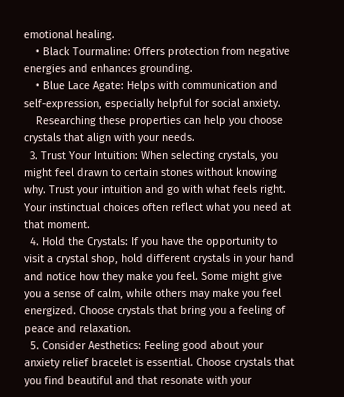emotional healing.
    • Black Tourmaline: Offers protection from negative energies and enhances grounding.
    • Blue Lace Agate: Helps with communication and self-expression, especially helpful for social anxiety.
    Researching these properties can help you choose crystals that align with your needs.
  3. Trust Your Intuition: When selecting crystals, you might feel drawn to certain stones without knowing why. Trust your intuition and go with what feels right. Your instinctual choices often reflect what you need at that moment.
  4. Hold the Crystals: If you have the opportunity to visit a crystal shop, hold different crystals in your hand and notice how they make you feel. Some might give you a sense of calm, while others may make you feel energized. Choose crystals that bring you a feeling of peace and relaxation.
  5. Consider Aesthetics: Feeling good about your anxiety relief bracelet is essential. Choose crystals that you find beautiful and that resonate with your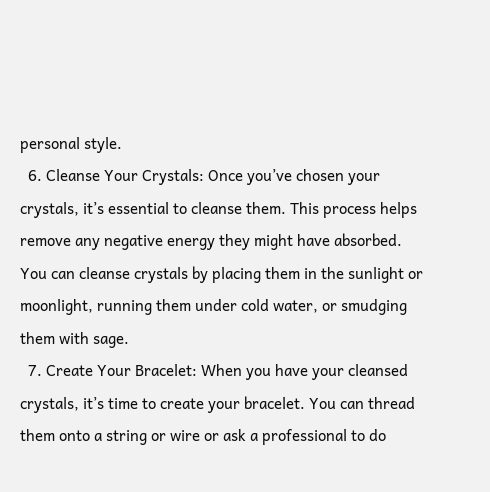personal style.
  6. Cleanse Your Crystals: Once you’ve chosen your crystals, it’s essential to cleanse them. This process helps remove any negative energy they might have absorbed. You can cleanse crystals by placing them in the sunlight or moonlight, running them under cold water, or smudging them with sage.
  7. Create Your Bracelet: When you have your cleansed crystals, it’s time to create your bracelet. You can thread them onto a string or wire or ask a professional to do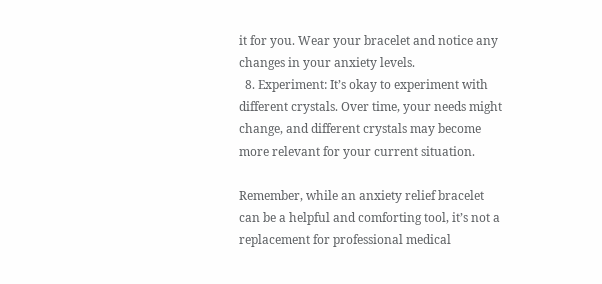it for you. Wear your bracelet and notice any changes in your anxiety levels.
  8. Experiment: It’s okay to experiment with different crystals. Over time, your needs might change, and different crystals may become more relevant for your current situation.

Remember, while an anxiety relief bracelet can be a helpful and comforting tool, it’s not a replacement for professional medical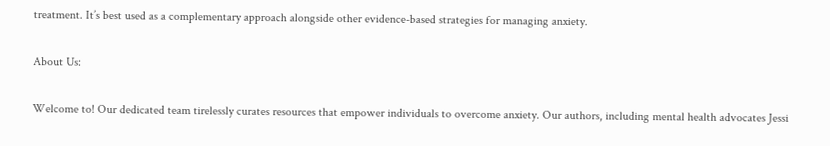treatment. It’s best used as a complementary approach alongside other evidence-based strategies for managing anxiety.

About Us:

Welcome to! Our dedicated team tirelessly curates resources that empower individuals to overcome anxiety. Our authors, including mental health advocates Jessi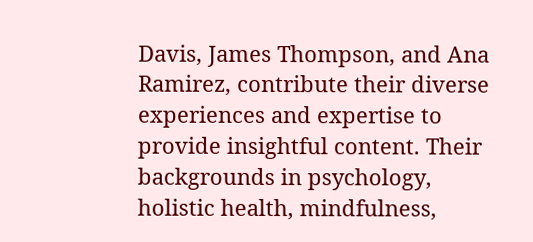Davis, James Thompson, and Ana Ramirez, contribute their diverse experiences and expertise to provide insightful content. Their backgrounds in psychology, holistic health, mindfulness,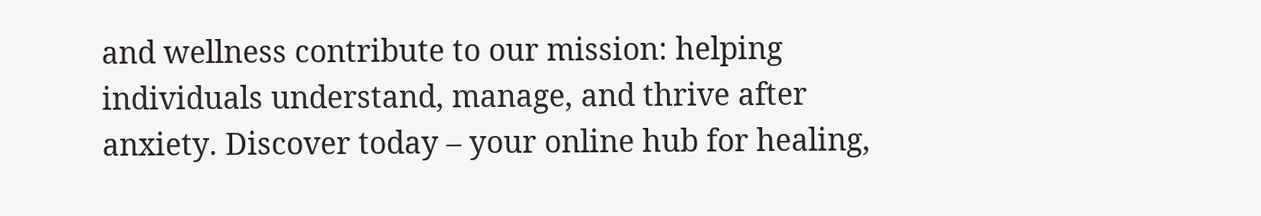and wellness contribute to our mission: helping individuals understand, manage, and thrive after anxiety. Discover today – your online hub for healing,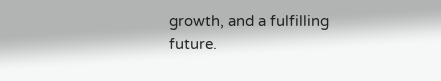growth, and a fulfilling future.